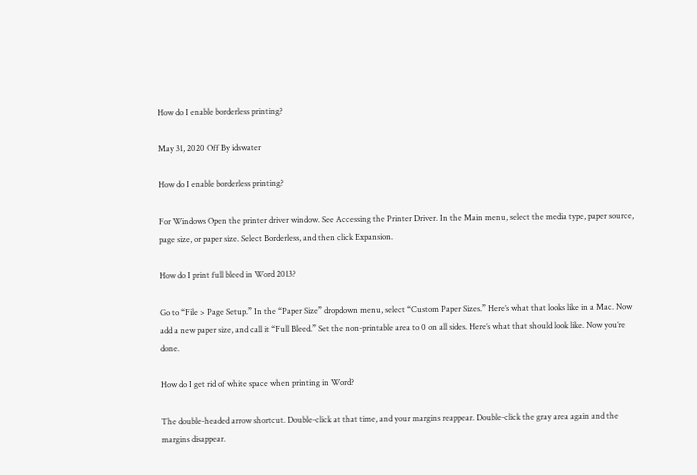How do I enable borderless printing?

May 31, 2020 Off By idswater

How do I enable borderless printing?

For Windows Open the printer driver window. See Accessing the Printer Driver. In the Main menu, select the media type, paper source, page size, or paper size. Select Borderless, and then click Expansion.

How do I print full bleed in Word 2013?

Go to “File > Page Setup.” In the “Paper Size” dropdown menu, select “Custom Paper Sizes.” Here’s what that looks like in a Mac. Now add a new paper size, and call it “Full Bleed.” Set the non-printable area to 0 on all sides. Here’s what that should look like. Now you’re done.

How do I get rid of white space when printing in Word?

The double-headed arrow shortcut. Double-click at that time, and your margins reappear. Double-click the gray area again and the margins disappear.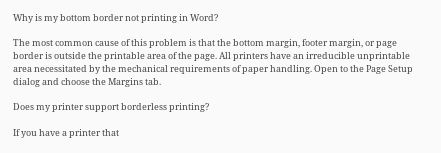Why is my bottom border not printing in Word?

The most common cause of this problem is that the bottom margin, footer margin, or page border is outside the printable area of the page. All printers have an irreducible unprintable area necessitated by the mechanical requirements of paper handling. Open to the Page Setup dialog and choose the Margins tab.

Does my printer support borderless printing?

If you have a printer that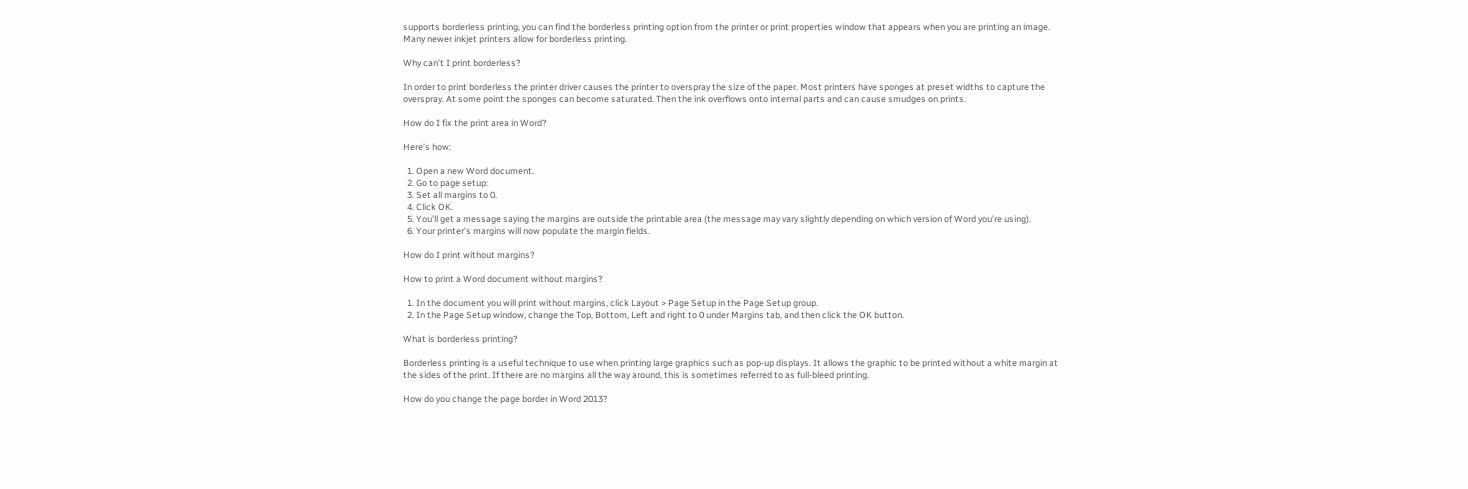supports borderless printing, you can find the borderless printing option from the printer or print properties window that appears when you are printing an image. Many newer inkjet printers allow for borderless printing.

Why can’t I print borderless?

In order to print borderless the printer driver causes the printer to overspray the size of the paper. Most printers have sponges at preset widths to capture the overspray. At some point the sponges can become saturated. Then the ink overflows onto internal parts and can cause smudges on prints.

How do I fix the print area in Word?

Here’s how:

  1. Open a new Word document.
  2. Go to page setup:
  3. Set all margins to 0.
  4. Click OK.
  5. You’ll get a message saying the margins are outside the printable area (the message may vary slightly depending on which version of Word you’re using).
  6. Your printer’s margins will now populate the margin fields.

How do I print without margins?

How to print a Word document without margins?

  1. In the document you will print without margins, click Layout > Page Setup in the Page Setup group.
  2. In the Page Setup window, change the Top, Bottom, Left and right to 0 under Margins tab, and then click the OK button.

What is borderless printing?

Borderless printing is a useful technique to use when printing large graphics such as pop-up displays. It allows the graphic to be printed without a white margin at the sides of the print. If there are no margins all the way around, this is sometimes referred to as full-bleed printing.

How do you change the page border in Word 2013?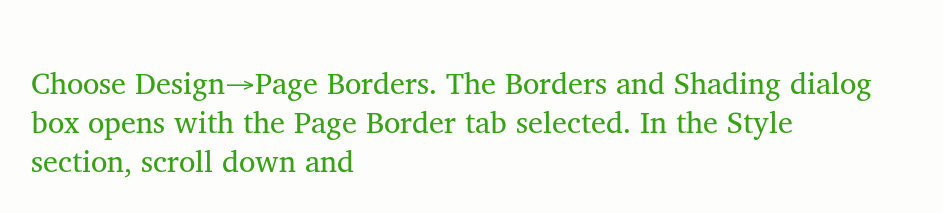Choose Design→Page Borders. The Borders and Shading dialog box opens with the Page Border tab selected. In the Style section, scroll down and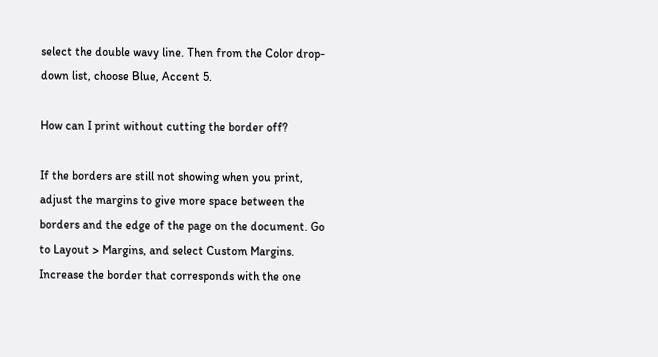select the double wavy line. Then from the Color drop-down list, choose Blue, Accent 5.

How can I print without cutting the border off?

If the borders are still not showing when you print, adjust the margins to give more space between the borders and the edge of the page on the document. Go to Layout > Margins, and select Custom Margins. Increase the border that corresponds with the one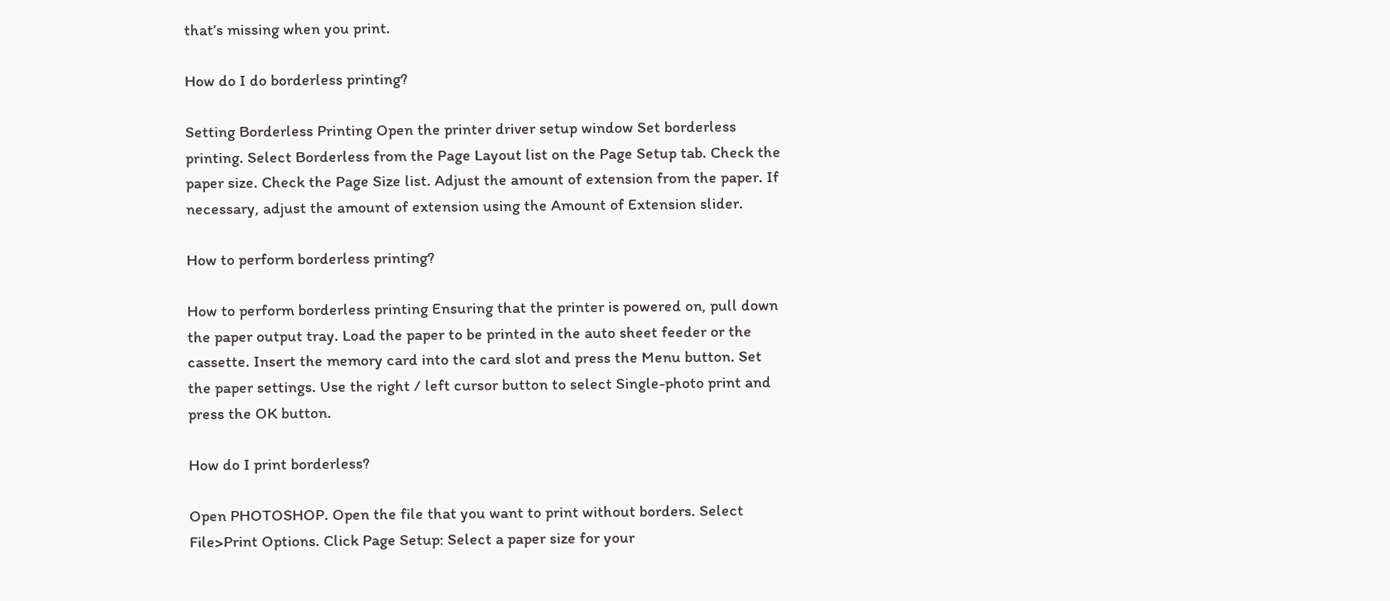that’s missing when you print.

How do I do borderless printing?

Setting Borderless Printing Open the printer driver setup window Set borderless printing. Select Borderless from the Page Layout list on the Page Setup tab. Check the paper size. Check the Page Size list. Adjust the amount of extension from the paper. If necessary, adjust the amount of extension using the Amount of Extension slider.

How to perform borderless printing?

How to perform borderless printing Ensuring that the printer is powered on, pull down the paper output tray. Load the paper to be printed in the auto sheet feeder or the cassette. Insert the memory card into the card slot and press the Menu button. Set the paper settings. Use the right / left cursor button to select Single-photo print and press the OK button.

How do I print borderless?

Open PHOTOSHOP. Open the file that you want to print without borders. Select File>Print Options. Click Page Setup: Select a paper size for your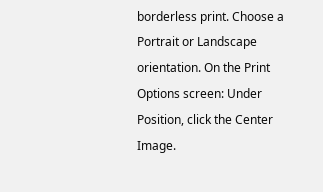borderless print. Choose a Portrait or Landscape orientation. On the Print Options screen: Under Position, click the Center Image.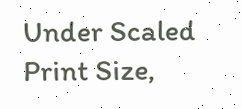Under Scaled Print Size,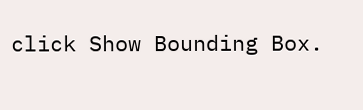click Show Bounding Box.